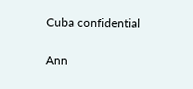Cuba confidential

Ann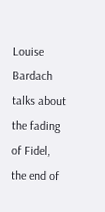Louise Bardach talks about the fading of Fidel, the end of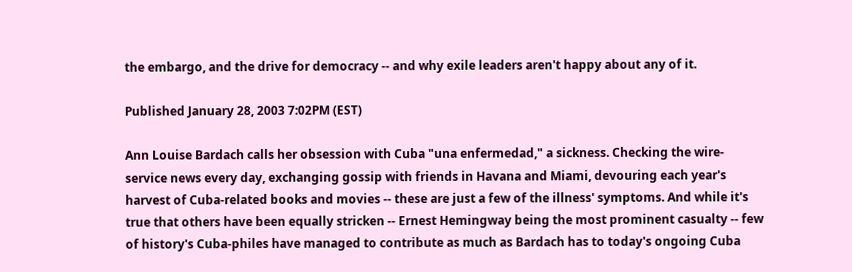the embargo, and the drive for democracy -- and why exile leaders aren't happy about any of it.

Published January 28, 2003 7:02PM (EST)

Ann Louise Bardach calls her obsession with Cuba "una enfermedad," a sickness. Checking the wire-service news every day, exchanging gossip with friends in Havana and Miami, devouring each year's harvest of Cuba-related books and movies -- these are just a few of the illness' symptoms. And while it's true that others have been equally stricken -- Ernest Hemingway being the most prominent casualty -- few of history's Cuba-philes have managed to contribute as much as Bardach has to today's ongoing Cuba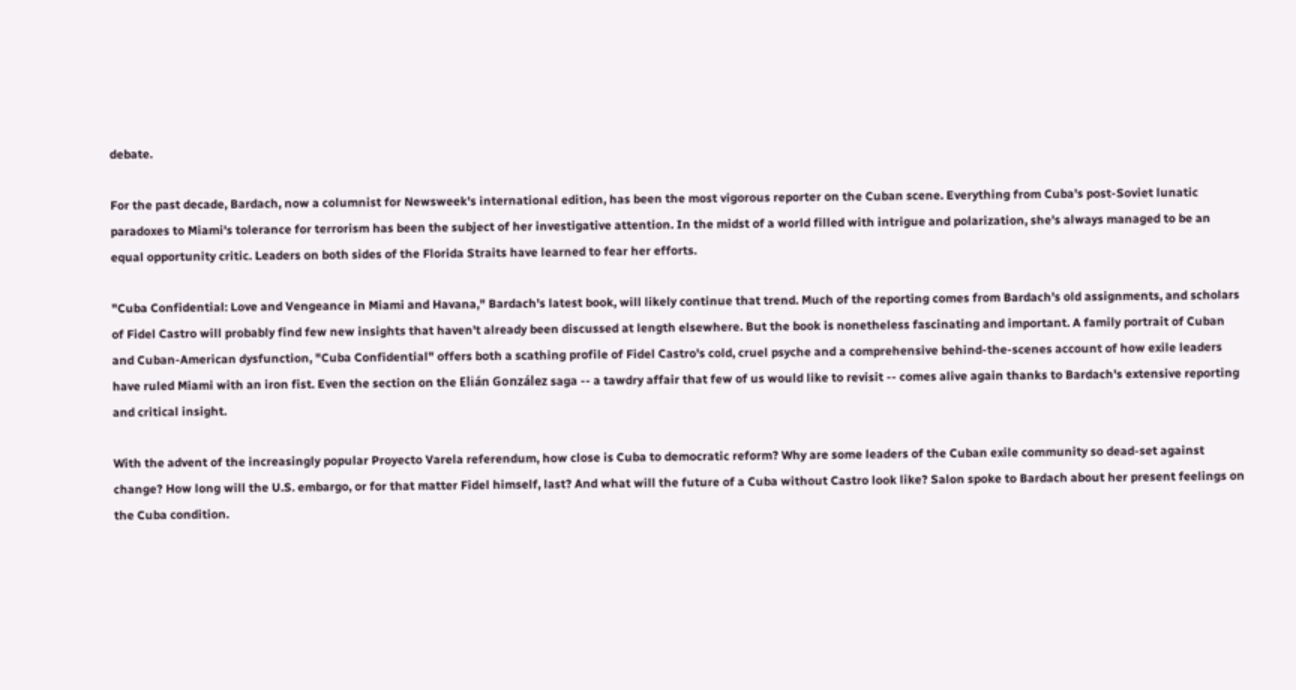debate.

For the past decade, Bardach, now a columnist for Newsweek's international edition, has been the most vigorous reporter on the Cuban scene. Everything from Cuba's post-Soviet lunatic paradoxes to Miami's tolerance for terrorism has been the subject of her investigative attention. In the midst of a world filled with intrigue and polarization, she's always managed to be an equal opportunity critic. Leaders on both sides of the Florida Straits have learned to fear her efforts.

"Cuba Confidential: Love and Vengeance in Miami and Havana," Bardach's latest book, will likely continue that trend. Much of the reporting comes from Bardach's old assignments, and scholars of Fidel Castro will probably find few new insights that haven't already been discussed at length elsewhere. But the book is nonetheless fascinating and important. A family portrait of Cuban and Cuban-American dysfunction, "Cuba Confidential" offers both a scathing profile of Fidel Castro's cold, cruel psyche and a comprehensive behind-the-scenes account of how exile leaders have ruled Miami with an iron fist. Even the section on the Elián González saga -- a tawdry affair that few of us would like to revisit -- comes alive again thanks to Bardach's extensive reporting and critical insight.

With the advent of the increasingly popular Proyecto Varela referendum, how close is Cuba to democratic reform? Why are some leaders of the Cuban exile community so dead-set against change? How long will the U.S. embargo, or for that matter Fidel himself, last? And what will the future of a Cuba without Castro look like? Salon spoke to Bardach about her present feelings on the Cuba condition.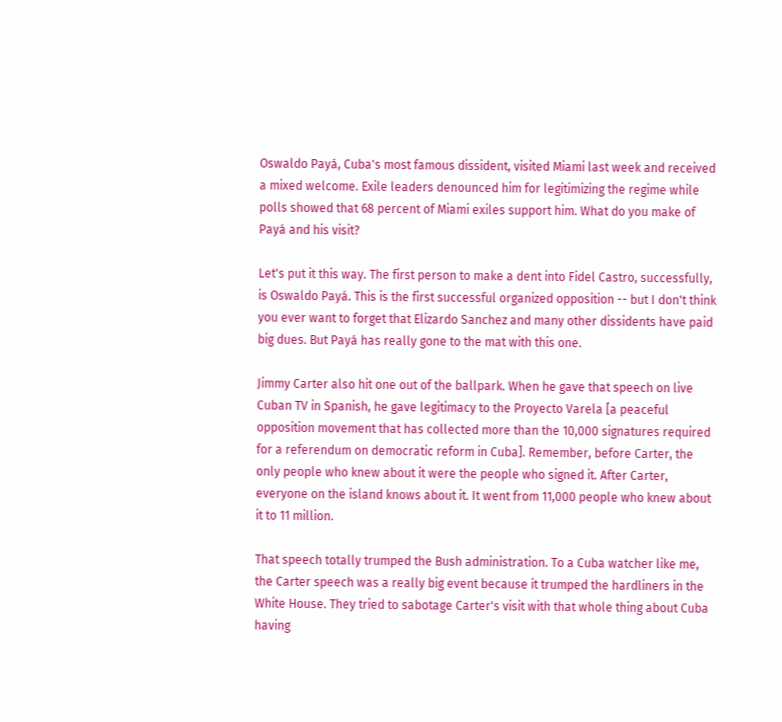Oswaldo Payá, Cuba's most famous dissident, visited Miami last week and received a mixed welcome. Exile leaders denounced him for legitimizing the regime while polls showed that 68 percent of Miami exiles support him. What do you make of Payá and his visit?

Let's put it this way. The first person to make a dent into Fidel Castro, successfully, is Oswaldo Payá. This is the first successful organized opposition -- but I don't think you ever want to forget that Elizardo Sanchez and many other dissidents have paid big dues. But Payá has really gone to the mat with this one.

Jimmy Carter also hit one out of the ballpark. When he gave that speech on live Cuban TV in Spanish, he gave legitimacy to the Proyecto Varela [a peaceful opposition movement that has collected more than the 10,000 signatures required for a referendum on democratic reform in Cuba]. Remember, before Carter, the only people who knew about it were the people who signed it. After Carter, everyone on the island knows about it. It went from 11,000 people who knew about it to 11 million.

That speech totally trumped the Bush administration. To a Cuba watcher like me, the Carter speech was a really big event because it trumped the hardliners in the White House. They tried to sabotage Carter's visit with that whole thing about Cuba having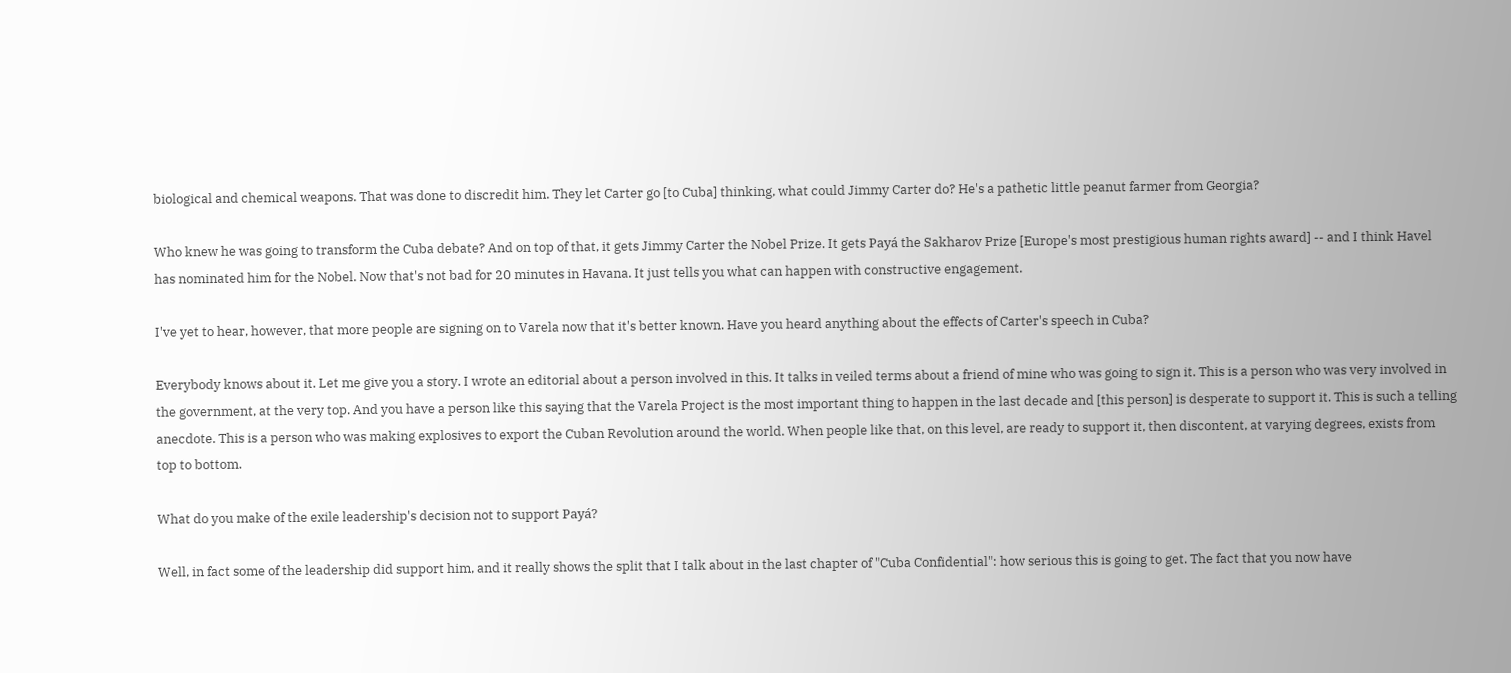biological and chemical weapons. That was done to discredit him. They let Carter go [to Cuba] thinking, what could Jimmy Carter do? He's a pathetic little peanut farmer from Georgia?

Who knew he was going to transform the Cuba debate? And on top of that, it gets Jimmy Carter the Nobel Prize. It gets Payá the Sakharov Prize [Europe's most prestigious human rights award] -- and I think Havel has nominated him for the Nobel. Now that's not bad for 20 minutes in Havana. It just tells you what can happen with constructive engagement.

I've yet to hear, however, that more people are signing on to Varela now that it's better known. Have you heard anything about the effects of Carter's speech in Cuba?

Everybody knows about it. Let me give you a story. I wrote an editorial about a person involved in this. It talks in veiled terms about a friend of mine who was going to sign it. This is a person who was very involved in the government, at the very top. And you have a person like this saying that the Varela Project is the most important thing to happen in the last decade and [this person] is desperate to support it. This is such a telling anecdote. This is a person who was making explosives to export the Cuban Revolution around the world. When people like that, on this level, are ready to support it, then discontent, at varying degrees, exists from top to bottom.

What do you make of the exile leadership's decision not to support Payá?

Well, in fact some of the leadership did support him, and it really shows the split that I talk about in the last chapter of "Cuba Confidential": how serious this is going to get. The fact that you now have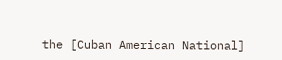the [Cuban American National]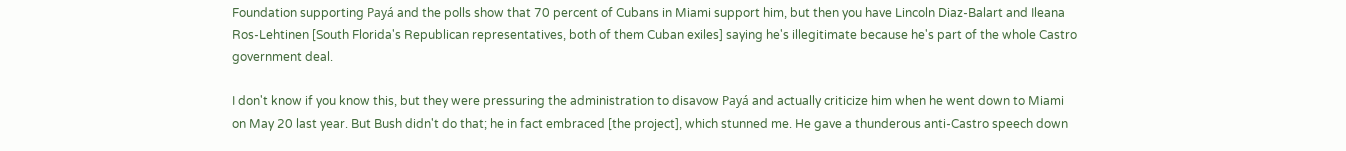Foundation supporting Payá and the polls show that 70 percent of Cubans in Miami support him, but then you have Lincoln Diaz-Balart and Ileana Ros-Lehtinen [South Florida's Republican representatives, both of them Cuban exiles] saying he's illegitimate because he's part of the whole Castro government deal.

I don't know if you know this, but they were pressuring the administration to disavow Payá and actually criticize him when he went down to Miami on May 20 last year. But Bush didn't do that; he in fact embraced [the project], which stunned me. He gave a thunderous anti-Castro speech down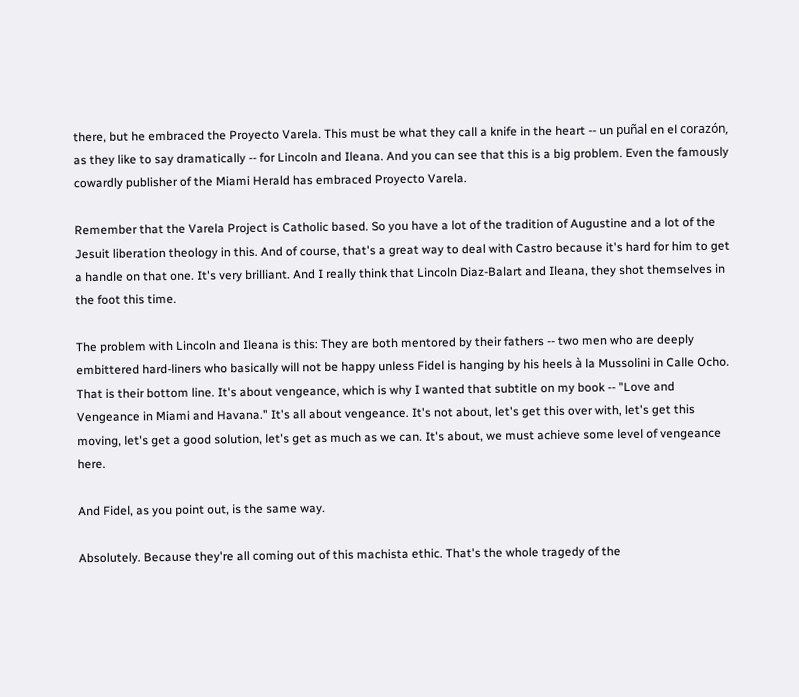there, but he embraced the Proyecto Varela. This must be what they call a knife in the heart -- un puñal en el corazón, as they like to say dramatically -- for Lincoln and Ileana. And you can see that this is a big problem. Even the famously cowardly publisher of the Miami Herald has embraced Proyecto Varela.

Remember that the Varela Project is Catholic based. So you have a lot of the tradition of Augustine and a lot of the Jesuit liberation theology in this. And of course, that's a great way to deal with Castro because it's hard for him to get a handle on that one. It's very brilliant. And I really think that Lincoln Diaz-Balart and Ileana, they shot themselves in the foot this time.

The problem with Lincoln and Ileana is this: They are both mentored by their fathers -- two men who are deeply embittered hard-liners who basically will not be happy unless Fidel is hanging by his heels à la Mussolini in Calle Ocho. That is their bottom line. It's about vengeance, which is why I wanted that subtitle on my book -- "Love and Vengeance in Miami and Havana." It's all about vengeance. It's not about, let's get this over with, let's get this moving, let's get a good solution, let's get as much as we can. It's about, we must achieve some level of vengeance here.

And Fidel, as you point out, is the same way.

Absolutely. Because they're all coming out of this machista ethic. That's the whole tragedy of the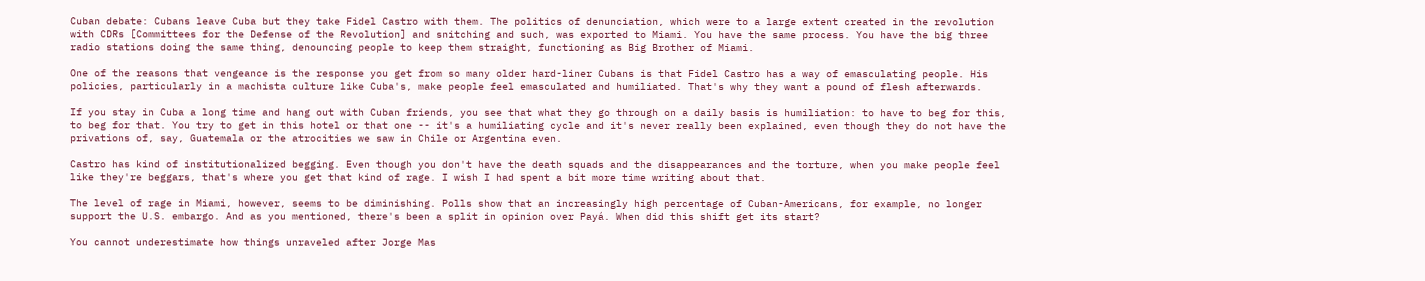Cuban debate: Cubans leave Cuba but they take Fidel Castro with them. The politics of denunciation, which were to a large extent created in the revolution with CDRs [Committees for the Defense of the Revolution] and snitching and such, was exported to Miami. You have the same process. You have the big three radio stations doing the same thing, denouncing people to keep them straight, functioning as Big Brother of Miami.

One of the reasons that vengeance is the response you get from so many older hard-liner Cubans is that Fidel Castro has a way of emasculating people. His policies, particularly in a machista culture like Cuba's, make people feel emasculated and humiliated. That's why they want a pound of flesh afterwards.

If you stay in Cuba a long time and hang out with Cuban friends, you see that what they go through on a daily basis is humiliation: to have to beg for this, to beg for that. You try to get in this hotel or that one -- it's a humiliating cycle and it's never really been explained, even though they do not have the privations of, say, Guatemala or the atrocities we saw in Chile or Argentina even.

Castro has kind of institutionalized begging. Even though you don't have the death squads and the disappearances and the torture, when you make people feel like they're beggars, that's where you get that kind of rage. I wish I had spent a bit more time writing about that.

The level of rage in Miami, however, seems to be diminishing. Polls show that an increasingly high percentage of Cuban-Americans, for example, no longer support the U.S. embargo. And as you mentioned, there's been a split in opinion over Payá. When did this shift get its start?

You cannot underestimate how things unraveled after Jorge Mas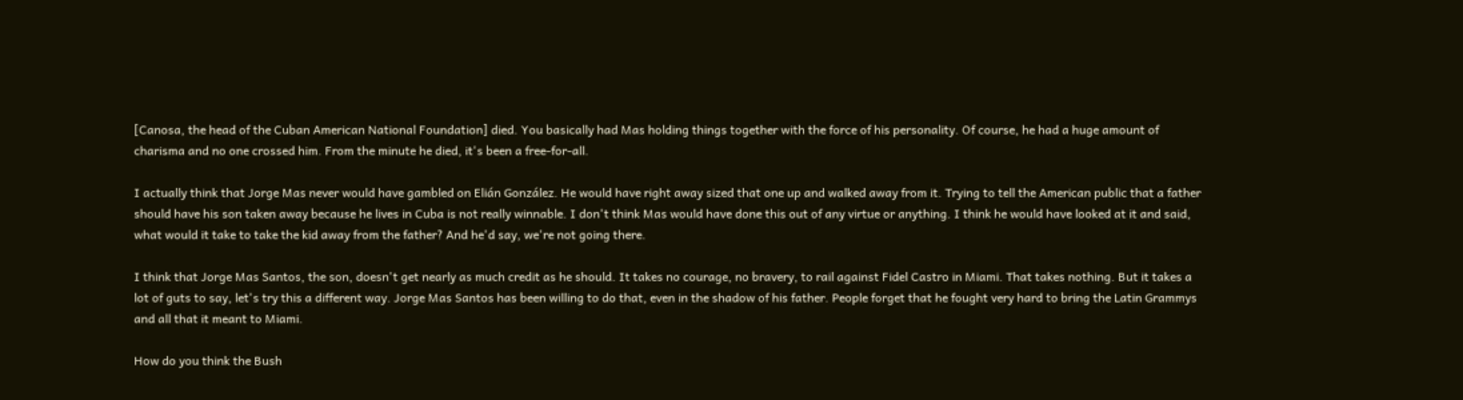[Canosa, the head of the Cuban American National Foundation] died. You basically had Mas holding things together with the force of his personality. Of course, he had a huge amount of charisma and no one crossed him. From the minute he died, it's been a free-for-all.

I actually think that Jorge Mas never would have gambled on Elián González. He would have right away sized that one up and walked away from it. Trying to tell the American public that a father should have his son taken away because he lives in Cuba is not really winnable. I don't think Mas would have done this out of any virtue or anything. I think he would have looked at it and said, what would it take to take the kid away from the father? And he'd say, we're not going there.

I think that Jorge Mas Santos, the son, doesn't get nearly as much credit as he should. It takes no courage, no bravery, to rail against Fidel Castro in Miami. That takes nothing. But it takes a lot of guts to say, let's try this a different way. Jorge Mas Santos has been willing to do that, even in the shadow of his father. People forget that he fought very hard to bring the Latin Grammys and all that it meant to Miami.

How do you think the Bush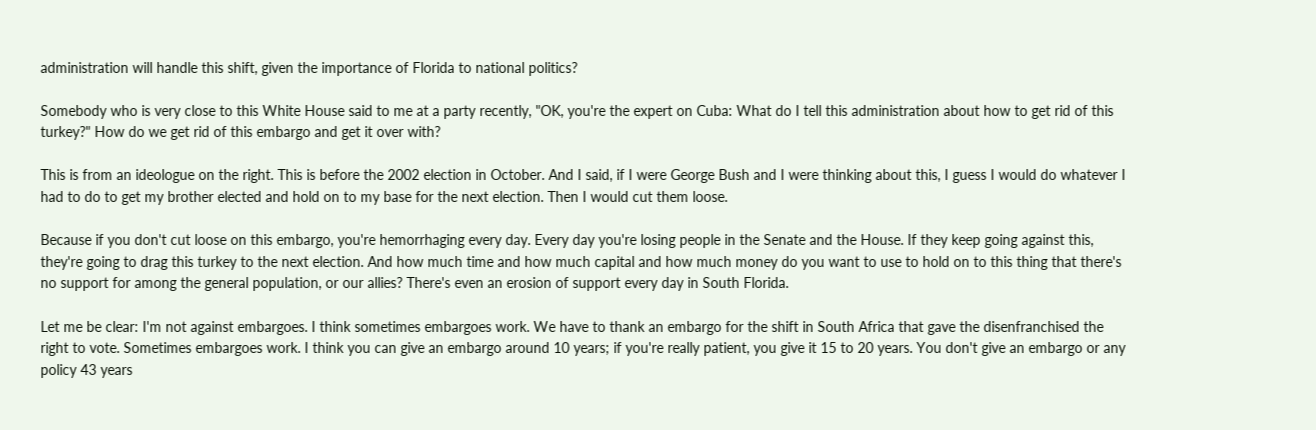administration will handle this shift, given the importance of Florida to national politics?

Somebody who is very close to this White House said to me at a party recently, "OK, you're the expert on Cuba: What do I tell this administration about how to get rid of this turkey?" How do we get rid of this embargo and get it over with?

This is from an ideologue on the right. This is before the 2002 election in October. And I said, if I were George Bush and I were thinking about this, I guess I would do whatever I had to do to get my brother elected and hold on to my base for the next election. Then I would cut them loose.

Because if you don't cut loose on this embargo, you're hemorrhaging every day. Every day you're losing people in the Senate and the House. If they keep going against this, they're going to drag this turkey to the next election. And how much time and how much capital and how much money do you want to use to hold on to this thing that there's no support for among the general population, or our allies? There's even an erosion of support every day in South Florida.

Let me be clear: I'm not against embargoes. I think sometimes embargoes work. We have to thank an embargo for the shift in South Africa that gave the disenfranchised the right to vote. Sometimes embargoes work. I think you can give an embargo around 10 years; if you're really patient, you give it 15 to 20 years. You don't give an embargo or any policy 43 years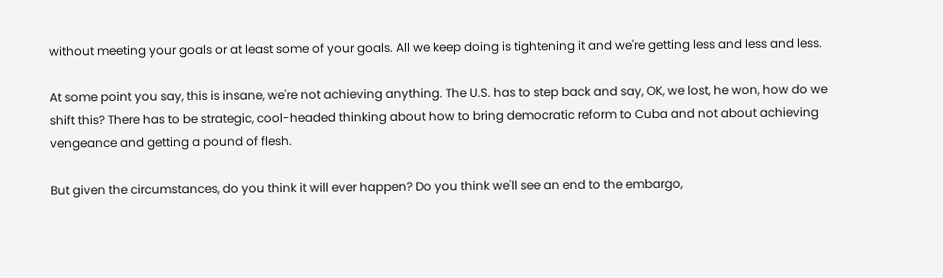without meeting your goals or at least some of your goals. All we keep doing is tightening it and we're getting less and less and less.

At some point you say, this is insane, we're not achieving anything. The U.S. has to step back and say, OK, we lost, he won, how do we shift this? There has to be strategic, cool-headed thinking about how to bring democratic reform to Cuba and not about achieving vengeance and getting a pound of flesh.

But given the circumstances, do you think it will ever happen? Do you think we'll see an end to the embargo,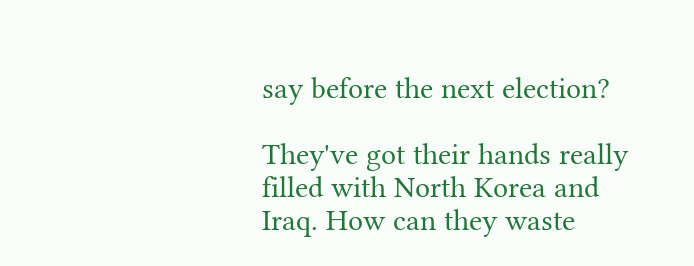say before the next election?

They've got their hands really filled with North Korea and Iraq. How can they waste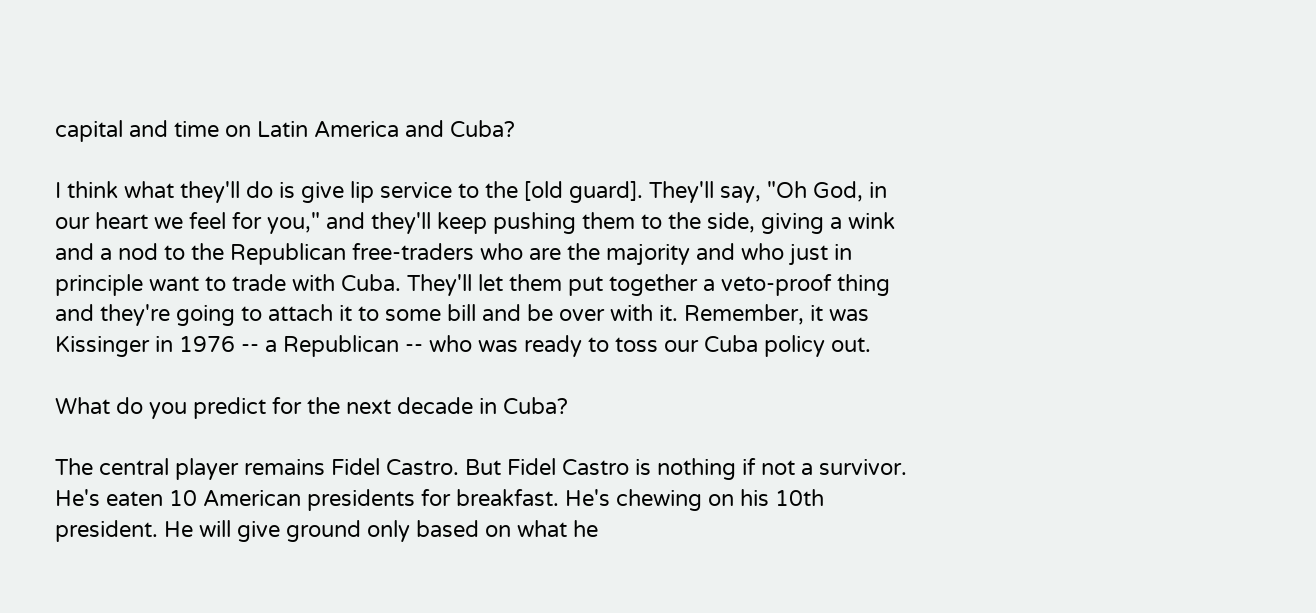capital and time on Latin America and Cuba?

I think what they'll do is give lip service to the [old guard]. They'll say, "Oh God, in our heart we feel for you," and they'll keep pushing them to the side, giving a wink and a nod to the Republican free-traders who are the majority and who just in principle want to trade with Cuba. They'll let them put together a veto-proof thing and they're going to attach it to some bill and be over with it. Remember, it was Kissinger in 1976 -- a Republican -- who was ready to toss our Cuba policy out.

What do you predict for the next decade in Cuba?

The central player remains Fidel Castro. But Fidel Castro is nothing if not a survivor. He's eaten 10 American presidents for breakfast. He's chewing on his 10th president. He will give ground only based on what he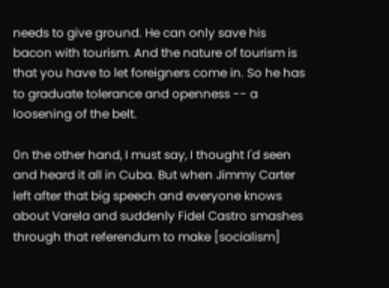needs to give ground. He can only save his bacon with tourism. And the nature of tourism is that you have to let foreigners come in. So he has to graduate tolerance and openness -- a loosening of the belt.

0n the other hand, I must say, I thought I'd seen and heard it all in Cuba. But when Jimmy Carter left after that big speech and everyone knows about Varela and suddenly Fidel Castro smashes through that referendum to make [socialism]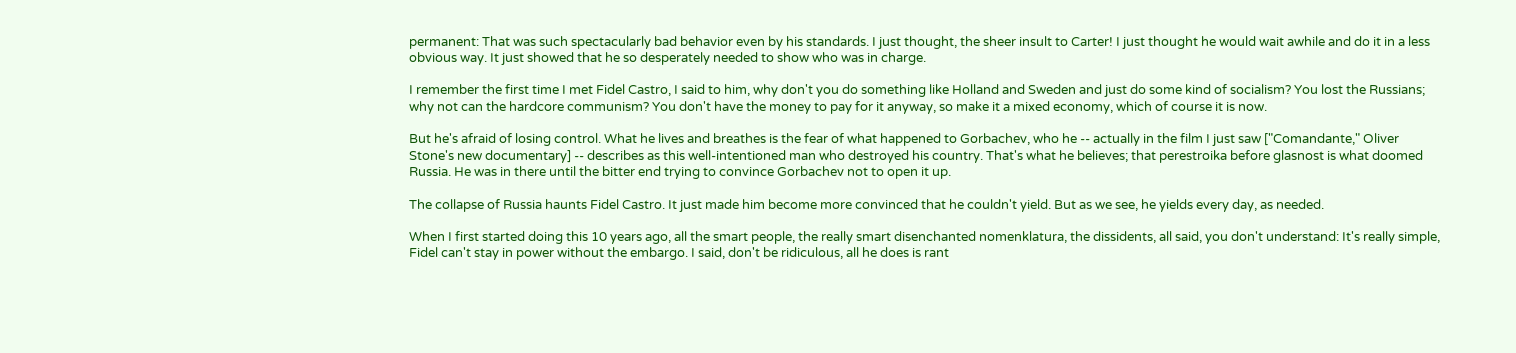permanent: That was such spectacularly bad behavior even by his standards. I just thought, the sheer insult to Carter! I just thought he would wait awhile and do it in a less obvious way. It just showed that he so desperately needed to show who was in charge.

I remember the first time I met Fidel Castro, I said to him, why don't you do something like Holland and Sweden and just do some kind of socialism? You lost the Russians; why not can the hardcore communism? You don't have the money to pay for it anyway, so make it a mixed economy, which of course it is now.

But he's afraid of losing control. What he lives and breathes is the fear of what happened to Gorbachev, who he -- actually in the film I just saw ["Comandante," Oliver Stone's new documentary] -- describes as this well-intentioned man who destroyed his country. That's what he believes; that perestroika before glasnost is what doomed Russia. He was in there until the bitter end trying to convince Gorbachev not to open it up.

The collapse of Russia haunts Fidel Castro. It just made him become more convinced that he couldn't yield. But as we see, he yields every day, as needed.

When I first started doing this 10 years ago, all the smart people, the really smart disenchanted nomenklatura, the dissidents, all said, you don't understand: It's really simple, Fidel can't stay in power without the embargo. I said, don't be ridiculous, all he does is rant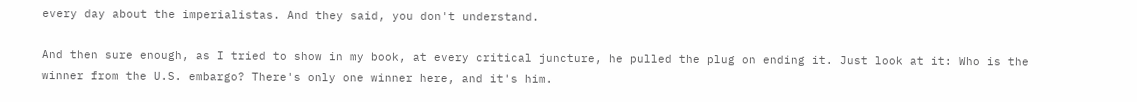every day about the imperialistas. And they said, you don't understand.

And then sure enough, as I tried to show in my book, at every critical juncture, he pulled the plug on ending it. Just look at it: Who is the winner from the U.S. embargo? There's only one winner here, and it's him.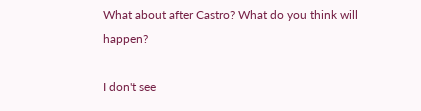What about after Castro? What do you think will happen?

I don't see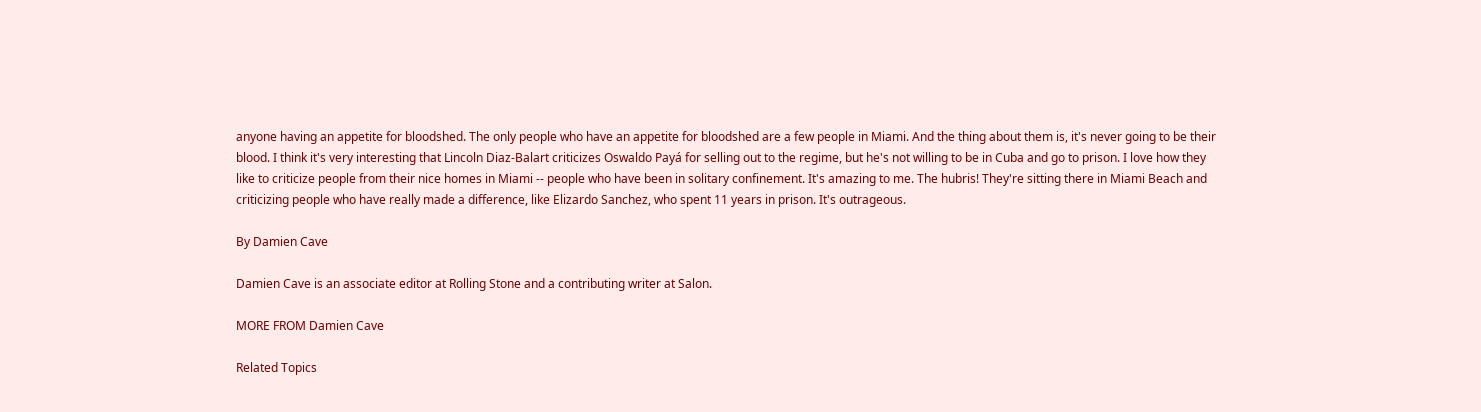anyone having an appetite for bloodshed. The only people who have an appetite for bloodshed are a few people in Miami. And the thing about them is, it's never going to be their blood. I think it's very interesting that Lincoln Diaz-Balart criticizes Oswaldo Payá for selling out to the regime, but he's not willing to be in Cuba and go to prison. I love how they like to criticize people from their nice homes in Miami -- people who have been in solitary confinement. It's amazing to me. The hubris! They're sitting there in Miami Beach and criticizing people who have really made a difference, like Elizardo Sanchez, who spent 11 years in prison. It's outrageous.

By Damien Cave

Damien Cave is an associate editor at Rolling Stone and a contributing writer at Salon.

MORE FROM Damien Cave

Related Topics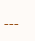---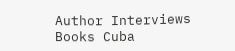Author Interviews Books Cuba